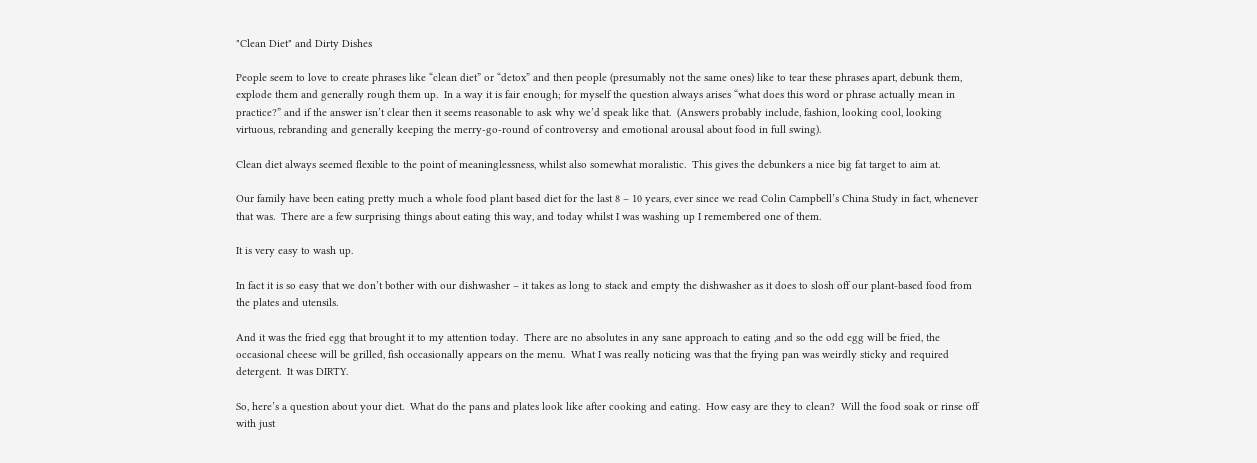"Clean Diet" and Dirty Dishes

People seem to love to create phrases like “clean diet” or “detox” and then people (presumably not the same ones) like to tear these phrases apart, debunk them, explode them and generally rough them up.  In a way it is fair enough; for myself the question always arises “what does this word or phrase actually mean in practice?” and if the answer isn’t clear then it seems reasonable to ask why we’d speak like that.  (Answers probably include, fashion, looking cool, looking virtuous, rebranding and generally keeping the merry-go-round of controversy and emotional arousal about food in full swing).

Clean diet always seemed flexible to the point of meaninglessness, whilst also somewhat moralistic.  This gives the debunkers a nice big fat target to aim at.

Our family have been eating pretty much a whole food plant based diet for the last 8 – 10 years, ever since we read Colin Campbell’s China Study in fact, whenever that was.  There are a few surprising things about eating this way, and today whilst I was washing up I remembered one of them.

It is very easy to wash up.

In fact it is so easy that we don’t bother with our dishwasher – it takes as long to stack and empty the dishwasher as it does to slosh off our plant-based food from the plates and utensils.

And it was the fried egg that brought it to my attention today.  There are no absolutes in any sane approach to eating ,and so the odd egg will be fried, the occasional cheese will be grilled, fish occasionally appears on the menu.  What I was really noticing was that the frying pan was weirdly sticky and required detergent.  It was DIRTY.

So, here’s a question about your diet.  What do the pans and plates look like after cooking and eating.  How easy are they to clean?  Will the food soak or rinse off with just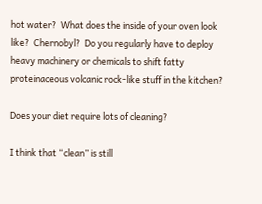hot water?  What does the inside of your oven look like?  Chernobyl?  Do you regularly have to deploy heavy machinery or chemicals to shift fatty proteinaceous volcanic rock-like stuff in the kitchen?

Does your diet require lots of cleaning?

I think that “clean” is still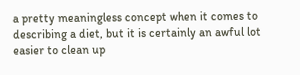a pretty meaningless concept when it comes to describing a diet, but it is certainly an awful lot easier to clean up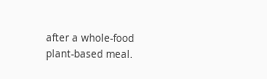after a whole-food plant-based meal.